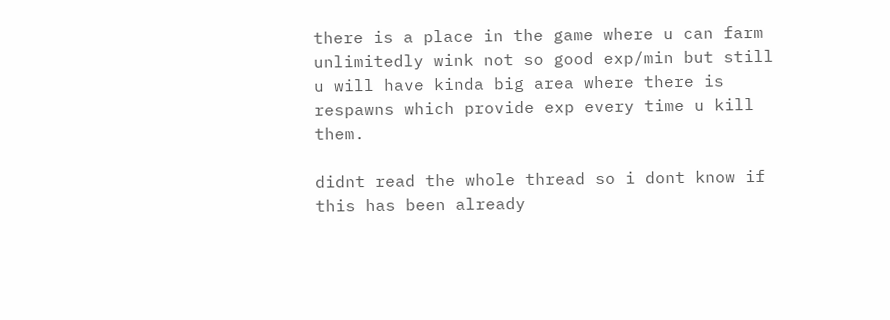there is a place in the game where u can farm unlimitedly wink not so good exp/min but still u will have kinda big area where there is respawns which provide exp every time u kill them.

didnt read the whole thread so i dont know if this has been already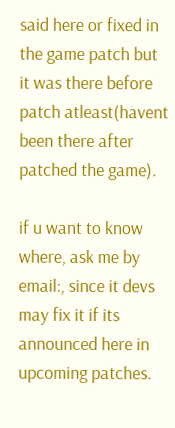said here or fixed in the game patch but it was there before patch atleast(havent been there after patched the game).

if u want to know where, ask me by email:, since it devs may fix it if its announced here in upcoming patches.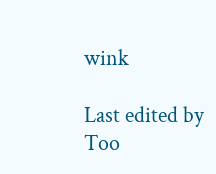wink

Last edited by Too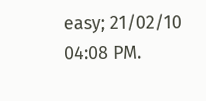easy; 21/02/10 04:08 PM.